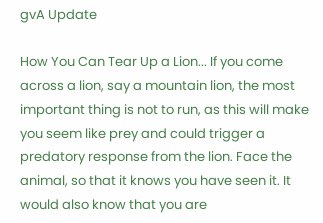gvA Update

How You Can Tear Up a Lion... If you come across a lion, say a mountain lion, the most important thing is not to run, as this will make you seem like prey and could trigger a predatory response from the lion. Face the animal, so that it knows you have seen it. It would also know that you are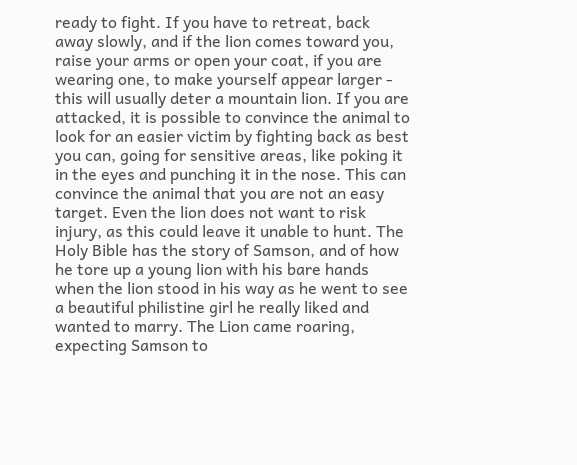ready to fight. If you have to retreat, back away slowly, and if the lion comes toward you, raise your arms or open your coat, if you are wearing one, to make yourself appear larger - this will usually deter a mountain lion. If you are attacked, it is possible to convince the animal to look for an easier victim by fighting back as best you can, going for sensitive areas, like poking it in the eyes and punching it in the nose. This can convince the animal that you are not an easy target. Even the lion does not want to risk injury, as this could leave it unable to hunt. The Holy Bible has the story of Samson, and of how he tore up a young lion with his bare hands when the lion stood in his way as he went to see a beautiful philistine girl he really liked and wanted to marry. The Lion came roaring, expecting Samson to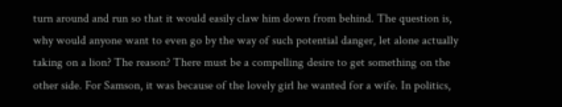turn around and run so that it would easily claw him down from behind. The question is, why would anyone want to even go by the way of such potential danger, let alone actually taking on a lion? The reason? There must be a compelling desire to get something on the other side. For Samson, it was because of the lovely girl he wanted for a wife. In politics,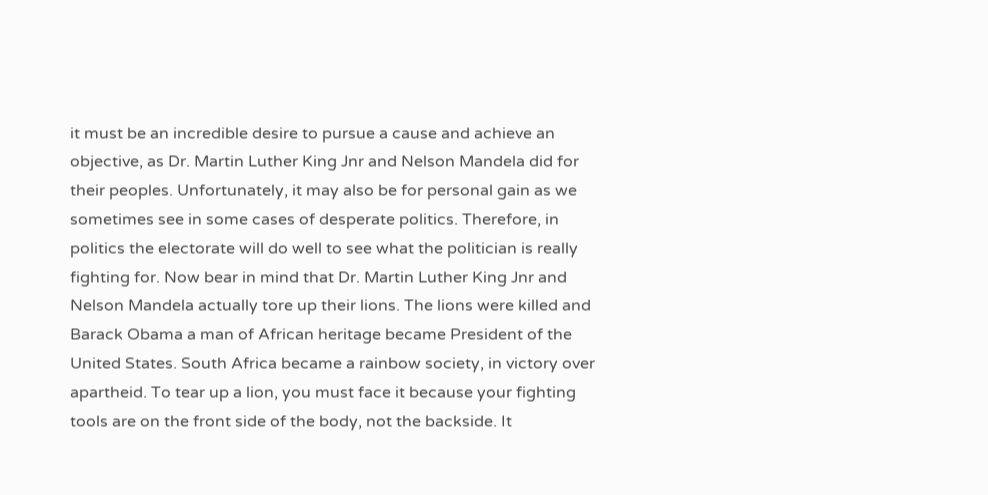it must be an incredible desire to pursue a cause and achieve an objective, as Dr. Martin Luther King Jnr and Nelson Mandela did for their peoples. Unfortunately, it may also be for personal gain as we sometimes see in some cases of desperate politics. Therefore, in politics the electorate will do well to see what the politician is really fighting for. Now bear in mind that Dr. Martin Luther King Jnr and Nelson Mandela actually tore up their lions. The lions were killed and Barack Obama a man of African heritage became President of the United States. South Africa became a rainbow society, in victory over apartheid. To tear up a lion, you must face it because your fighting tools are on the front side of the body, not the backside. It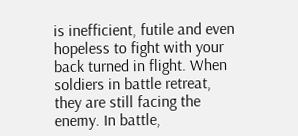is inefficient, futile and even hopeless to fight with your back turned in flight. When soldiers in battle retreat, they are still facing the enemy. In battle,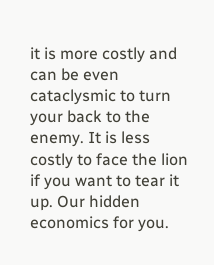it is more costly and can be even cataclysmic to turn your back to the enemy. It is less costly to face the lion if you want to tear it up. Our hidden economics for you.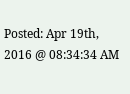Posted: Apr 19th, 2016 @ 08:34:34 AM